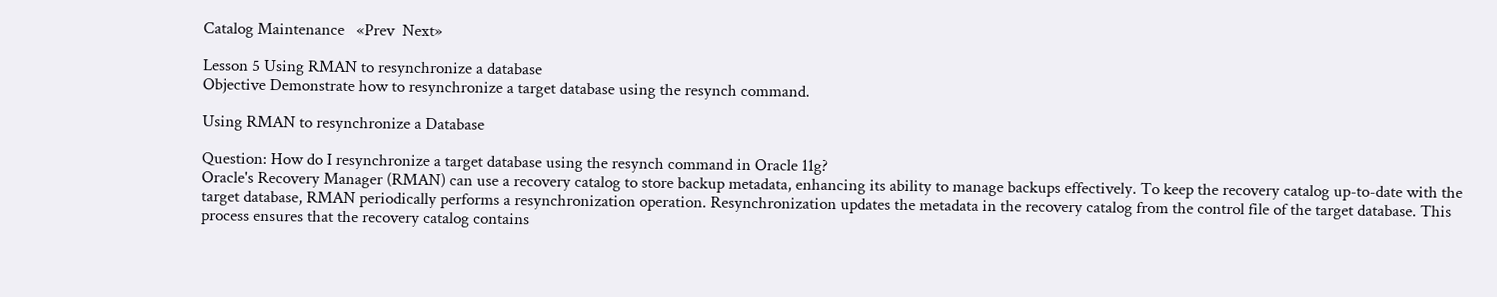Catalog Maintenance   «Prev  Next»

Lesson 5 Using RMAN to resynchronize a database
Objective Demonstrate how to resynchronize a target database using the resynch command.

Using RMAN to resynchronize a Database

Question: How do I resynchronize a target database using the resynch command in Oracle 11g?
Oracle's Recovery Manager (RMAN) can use a recovery catalog to store backup metadata, enhancing its ability to manage backups effectively. To keep the recovery catalog up-to-date with the target database, RMAN periodically performs a resynchronization operation. Resynchronization updates the metadata in the recovery catalog from the control file of the target database. This process ensures that the recovery catalog contains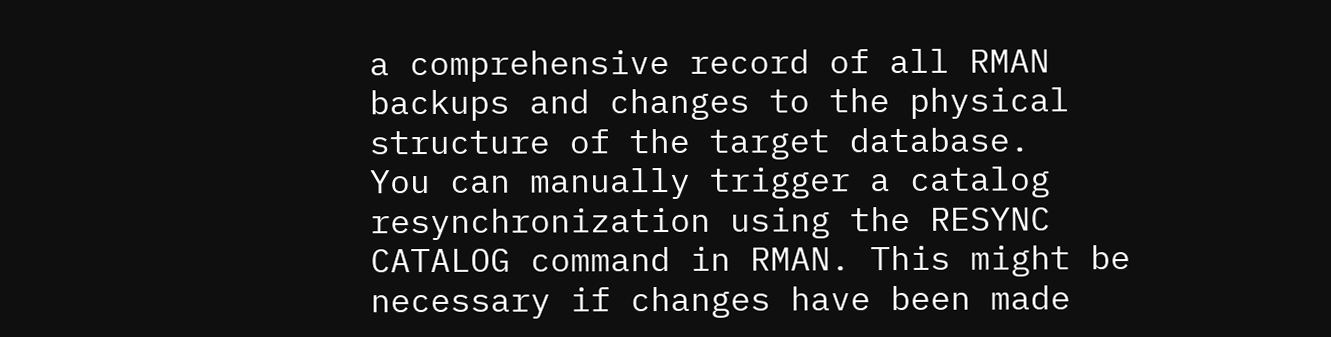a comprehensive record of all RMAN backups and changes to the physical structure of the target database.
You can manually trigger a catalog resynchronization using the RESYNC CATALOG command in RMAN. This might be necessary if changes have been made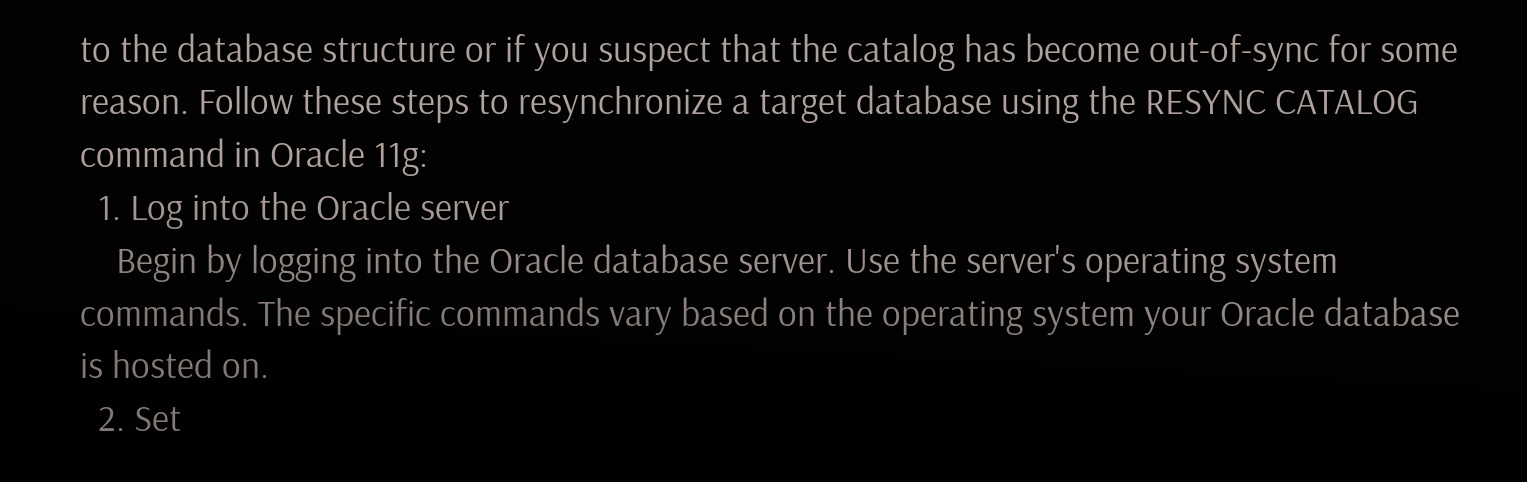to the database structure or if you suspect that the catalog has become out-of-sync for some reason. Follow these steps to resynchronize a target database using the RESYNC CATALOG command in Oracle 11g:
  1. Log into the Oracle server
    Begin by logging into the Oracle database server. Use the server's operating system commands. The specific commands vary based on the operating system your Oracle database is hosted on.
  2. Set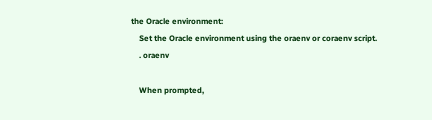the Oracle environment:
    Set the Oracle environment using the oraenv or coraenv script.
    . oraenv

    When prompted,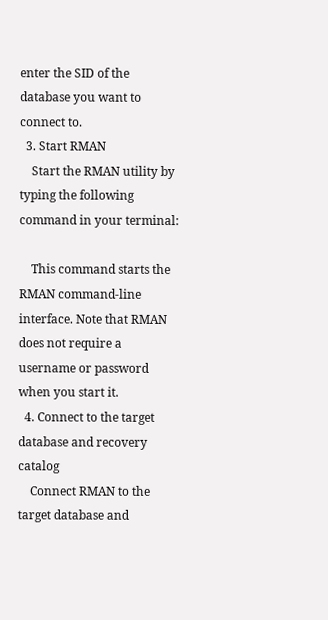enter the SID of the database you want to connect to.
  3. Start RMAN
    Start the RMAN utility by typing the following command in your terminal:

    This command starts the RMAN command-line interface. Note that RMAN does not require a username or password when you start it.
  4. Connect to the target database and recovery catalog
    Connect RMAN to the target database and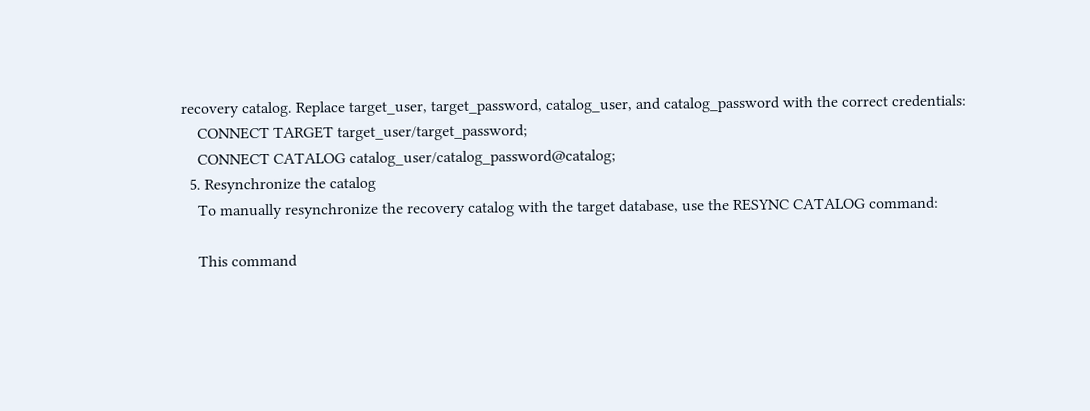recovery catalog. Replace target_user, target_password, catalog_user, and catalog_password with the correct credentials:
    CONNECT TARGET target_user/target_password;
    CONNECT CATALOG catalog_user/catalog_password@catalog;
  5. Resynchronize the catalog
    To manually resynchronize the recovery catalog with the target database, use the RESYNC CATALOG command:

    This command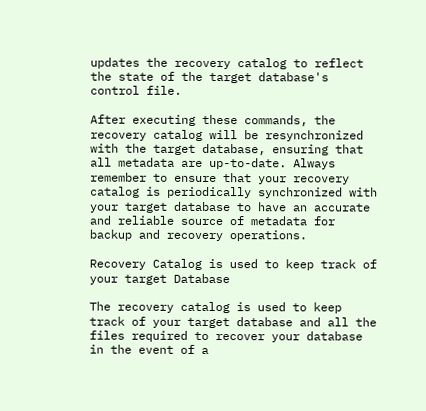updates the recovery catalog to reflect the state of the target database's control file.

After executing these commands, the recovery catalog will be resynchronized with the target database, ensuring that all metadata are up-to-date. Always remember to ensure that your recovery catalog is periodically synchronized with your target database to have an accurate and reliable source of metadata for backup and recovery operations.

Recovery Catalog is used to keep track of your target Database

The recovery catalog is used to keep track of your target database and all the files required to recover your database in the event of a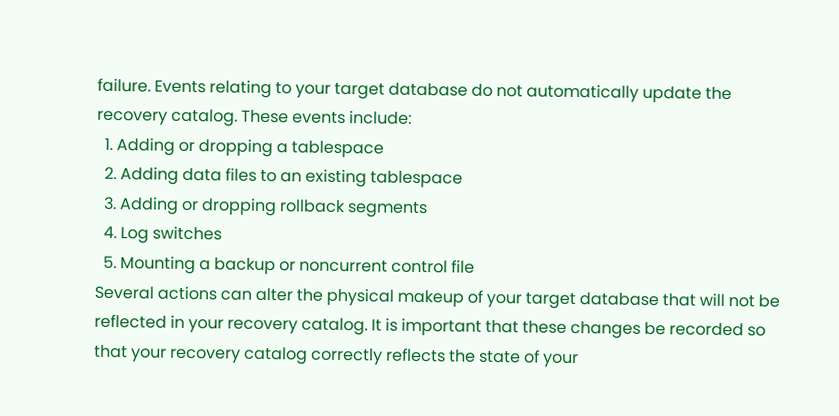failure. Events relating to your target database do not automatically update the recovery catalog. These events include:
  1. Adding or dropping a tablespace
  2. Adding data files to an existing tablespace
  3. Adding or dropping rollback segments
  4. Log switches
  5. Mounting a backup or noncurrent control file
Several actions can alter the physical makeup of your target database that will not be reflected in your recovery catalog. It is important that these changes be recorded so that your recovery catalog correctly reflects the state of your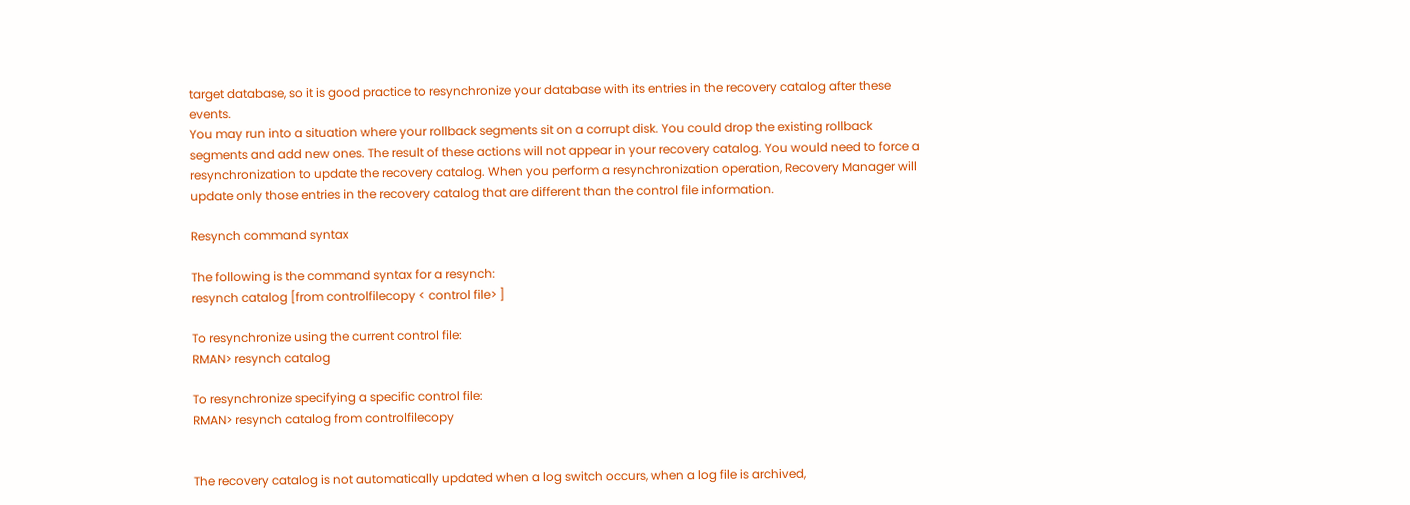target database, so it is good practice to resynchronize your database with its entries in the recovery catalog after these events.
You may run into a situation where your rollback segments sit on a corrupt disk. You could drop the existing rollback segments and add new ones. The result of these actions will not appear in your recovery catalog. You would need to force a resynchronization to update the recovery catalog. When you perform a resynchronization operation, Recovery Manager will update only those entries in the recovery catalog that are different than the control file information.

Resynch command syntax

The following is the command syntax for a resynch:
resynch catalog [from controlfilecopy < control file> ]

To resynchronize using the current control file:
RMAN> resynch catalog

To resynchronize specifying a specific control file:
RMAN> resynch catalog from controlfilecopy


The recovery catalog is not automatically updated when a log switch occurs, when a log file is archived,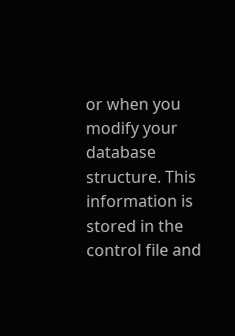or when you modify your database structure. This information is stored in the control file and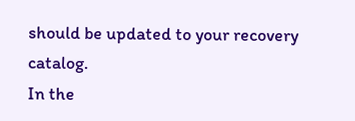should be updated to your recovery catalog.
In the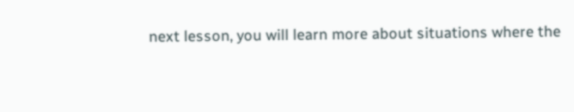next lesson, you will learn more about situations where the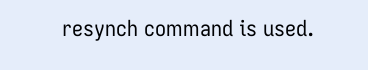resynch command is used.